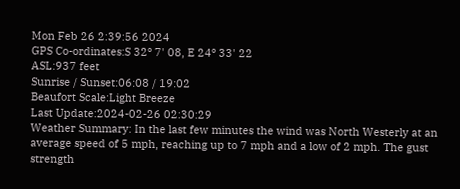Mon Feb 26 2:39:56 2024
GPS Co-ordinates:S 32º 7' 08, E 24º 33' 22
ASL:937 feet
Sunrise / Sunset:06:08 / 19:02
Beaufort Scale:Light Breeze
Last Update:2024-02-26 02:30:29
Weather Summary: In the last few minutes the wind was North Westerly at an average speed of 5 mph, reaching up to 7 mph and a low of 2 mph. The gust strength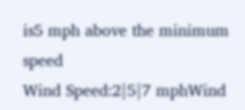is5 mph above the minimum speed
Wind Speed:2|5|7 mphWind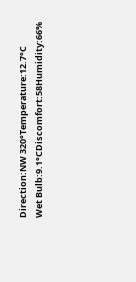Direction:NW 320°Temperature:12.7°C
Wet Bulb:9.1°CDiscomfort:58Humidity:66%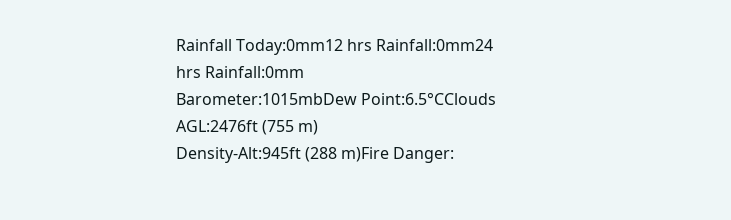Rainfall Today:0mm12 hrs Rainfall:0mm24 hrs Rainfall:0mm
Barometer:1015mbDew Point:6.5°CClouds AGL:2476ft (755 m)
Density-Alt:945ft (288 m)Fire Danger: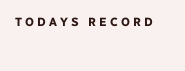T O D A Y S   R E C O R D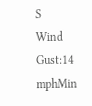S
Wind Gust:14 mphMin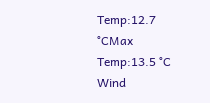Temp:12.7 °CMax Temp:13.5 °C
Wind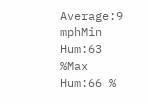Average:9 mphMin Hum:63 %Max Hum:66 %